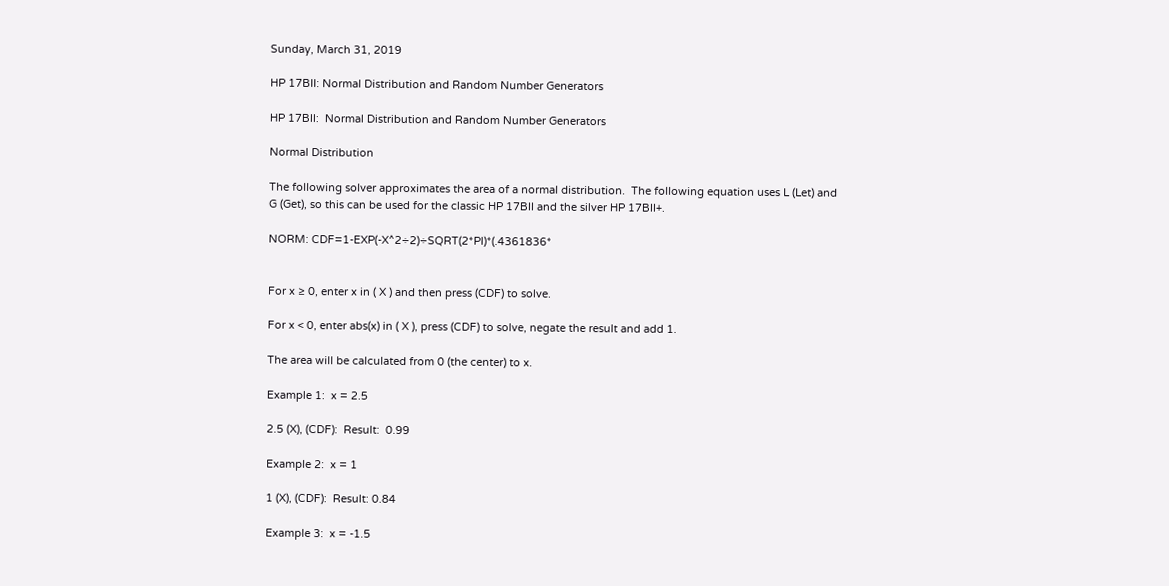Sunday, March 31, 2019

HP 17BII: Normal Distribution and Random Number Generators

HP 17BII:  Normal Distribution and Random Number Generators

Normal Distribution

The following solver approximates the area of a normal distribution.  The following equation uses L (Let) and G (Get), so this can be used for the classic HP 17BII and the silver HP 17BII+.

NORM: CDF=1-EXP(-X^2÷2)÷SQRT(2*PI)*(.4361836*


For x ≥ 0, enter x in ( X ) and then press (CDF) to solve.

For x < 0, enter abs(x) in ( X ), press (CDF) to solve, negate the result and add 1.

The area will be calculated from 0 (the center) to x.

Example 1:  x = 2.5

2.5 (X), (CDF):  Result:  0.99

Example 2:  x = 1

1 (X), (CDF):  Result: 0.84

Example 3:  x = -1.5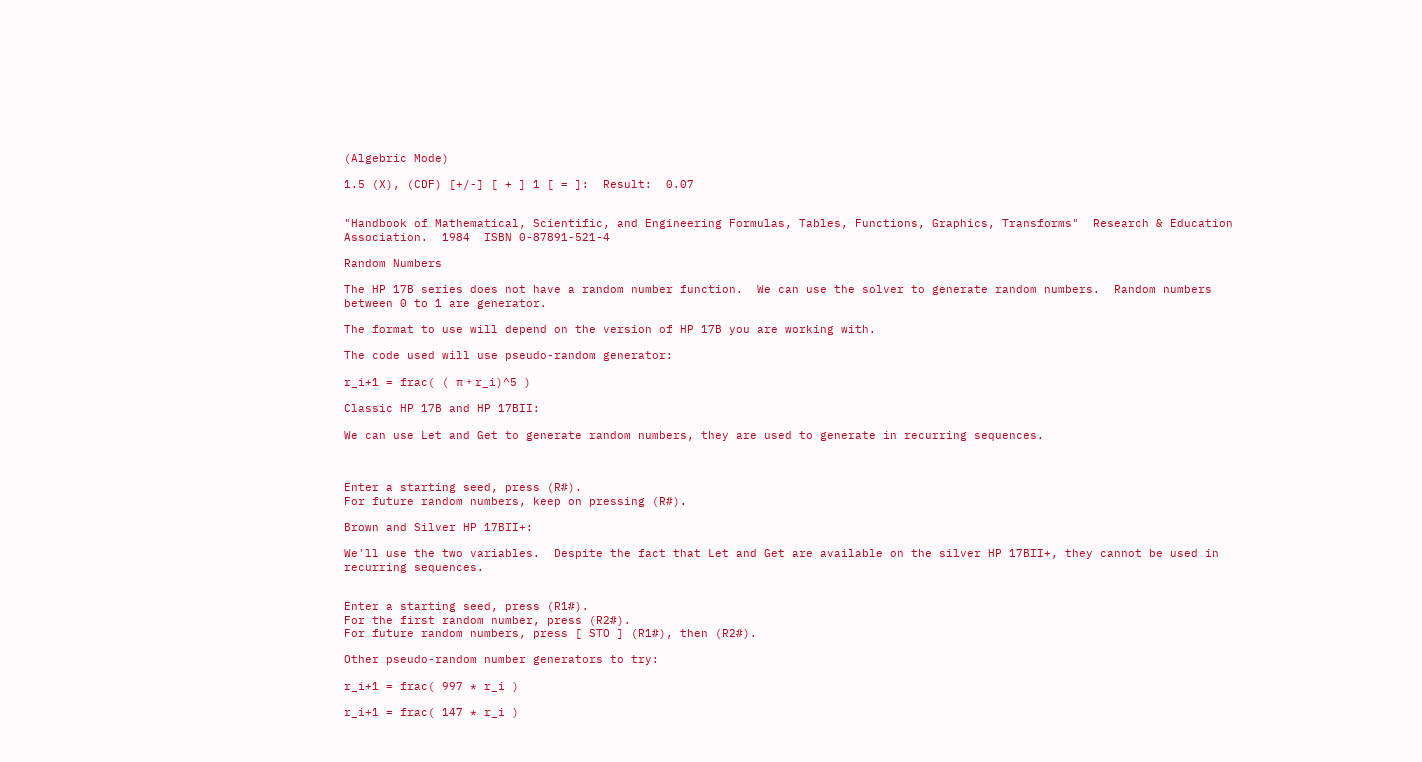(Algebric Mode)

1.5 (X), (CDF) [+/-] [ + ] 1 [ = ]:  Result:  0.07


"Handbook of Mathematical, Scientific, and Engineering Formulas, Tables, Functions, Graphics, Transforms"  Research & Education Association.  1984  ISBN 0-87891-521-4

Random Numbers

The HP 17B series does not have a random number function.  We can use the solver to generate random numbers.  Random numbers between 0 to 1 are generator.

The format to use will depend on the version of HP 17B you are working with.

The code used will use pseudo-random generator:

r_i+1 = frac( ( π + r_i)^5 )

Classic HP 17B and HP 17BII:

We can use Let and Get to generate random numbers, they are used to generate in recurring sequences.



Enter a starting seed, press (R#).
For future random numbers, keep on pressing (R#).

Brown and Silver HP 17BII+:

We'll use the two variables.  Despite the fact that Let and Get are available on the silver HP 17BII+, they cannot be used in recurring sequences.


Enter a starting seed, press (R1#).
For the first random number, press (R2#).
For future random numbers, press [ STO ] (R1#), then (R2#).

Other pseudo-random number generators to try:

r_i+1 = frac( 997 * r_i )

r_i+1 = frac( 147 * r_i )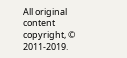All original content copyright, © 2011-2019.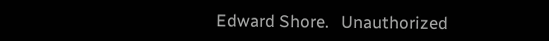Edward Shore.   Unauthorized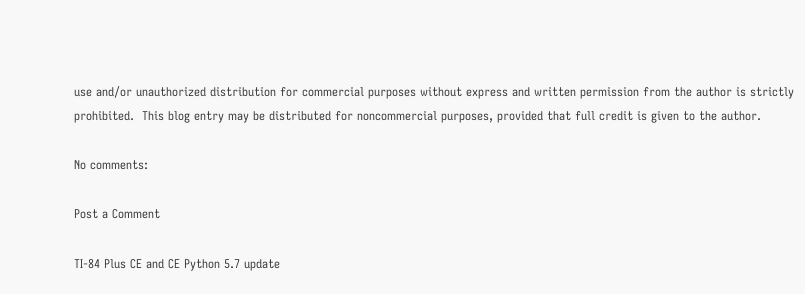use and/or unauthorized distribution for commercial purposes without express and written permission from the author is strictly prohibited.  This blog entry may be distributed for noncommercial purposes, provided that full credit is given to the author.

No comments:

Post a Comment

TI-84 Plus CE and CE Python 5.7 update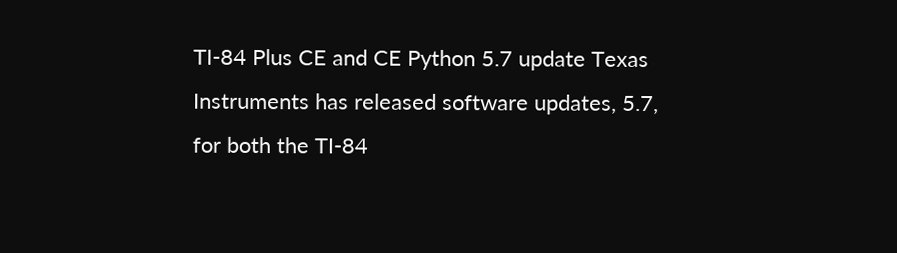TI-84 Plus CE and CE Python 5.7 update Texas Instruments has released software updates, 5.7, for both the TI-84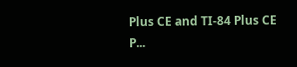Plus CE and TI-84 Plus CE P...